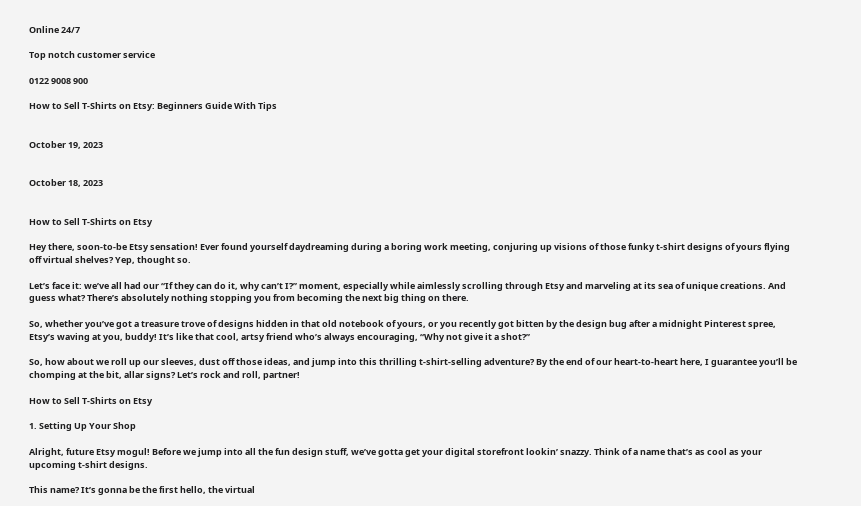Online 24/7

Top notch customer service

0122 9008 900

How to Sell T-Shirts on Etsy: Beginners Guide With Tips


October 19, 2023


October 18, 2023


How to Sell T-Shirts on Etsy

Hey there, soon-to-be Etsy sensation! Ever found yourself daydreaming during a boring work meeting, conjuring up visions of those funky t-shirt designs of yours flying off virtual shelves? Yep, thought so.

Let’s face it: we’ve all had our “If they can do it, why can’t I?” moment, especially while aimlessly scrolling through Etsy and marveling at its sea of unique creations. And guess what? There’s absolutely nothing stopping you from becoming the next big thing on there.

So, whether you’ve got a treasure trove of designs hidden in that old notebook of yours, or you recently got bitten by the design bug after a midnight Pinterest spree, Etsy’s waving at you, buddy! It’s like that cool, artsy friend who’s always encouraging, “Why not give it a shot?”

So, how about we roll up our sleeves, dust off those ideas, and jump into this thrilling t-shirt-selling adventure? By the end of our heart-to-heart here, I guarantee you’ll be chomping at the bit, allar signs? Let’s rock and roll, partner!

How to Sell T-Shirts on Etsy

1. Setting Up Your Shop

Alright, future Etsy mogul! Before we jump into all the fun design stuff, we’ve gotta get your digital storefront lookin’ snazzy. Think of a name that’s as cool as your upcoming t-shirt designs.

This name? It’s gonna be the first hello, the virtual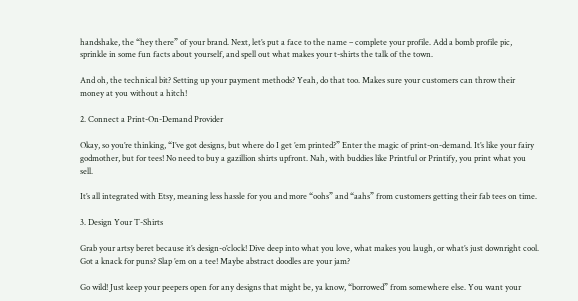handshake, the “hey there” of your brand. Next, let’s put a face to the name – complete your profile. Add a bomb profile pic, sprinkle in some fun facts about yourself, and spell out what makes your t-shirts the talk of the town.

And oh, the technical bit? Setting up your payment methods? Yeah, do that too. Makes sure your customers can throw their money at you without a hitch!

2. Connect a Print-On-Demand Provider

Okay, so you’re thinking, “I’ve got designs, but where do I get ’em printed?” Enter the magic of print-on-demand. It’s like your fairy godmother, but for tees! No need to buy a gazillion shirts upfront. Nah, with buddies like Printful or Printify, you print what you sell.

It’s all integrated with Etsy, meaning less hassle for you and more “oohs” and “aahs” from customers getting their fab tees on time.

3. Design Your T-Shirts

Grab your artsy beret because it’s design-o’clock! Dive deep into what you love, what makes you laugh, or what’s just downright cool. Got a knack for puns? Slap ’em on a tee! Maybe abstract doodles are your jam?

Go wild! Just keep your peepers open for any designs that might be, ya know, “borrowed” from somewhere else. You want your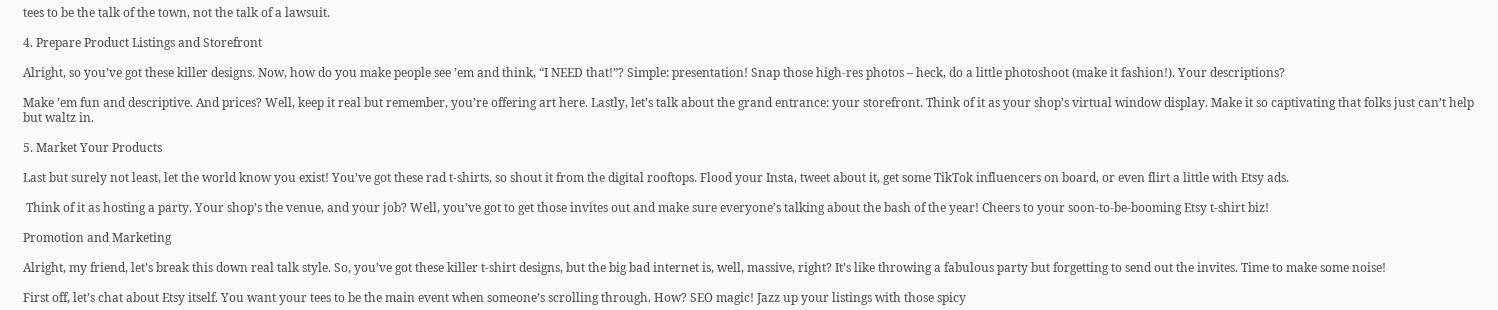tees to be the talk of the town, not the talk of a lawsuit.

4. Prepare Product Listings and Storefront

Alright, so you’ve got these killer designs. Now, how do you make people see ’em and think, “I NEED that!”? Simple: presentation! Snap those high-res photos – heck, do a little photoshoot (make it fashion!). Your descriptions?

Make ’em fun and descriptive. And prices? Well, keep it real but remember, you’re offering art here. Lastly, let’s talk about the grand entrance: your storefront. Think of it as your shop’s virtual window display. Make it so captivating that folks just can’t help but waltz in.

5. Market Your Products

Last but surely not least, let the world know you exist! You’ve got these rad t-shirts, so shout it from the digital rooftops. Flood your Insta, tweet about it, get some TikTok influencers on board, or even flirt a little with Etsy ads.

 Think of it as hosting a party. Your shop’s the venue, and your job? Well, you’ve got to get those invites out and make sure everyone’s talking about the bash of the year! Cheers to your soon-to-be-booming Etsy t-shirt biz!

Promotion and Marketing

Alright, my friend, let’s break this down real talk style. So, you’ve got these killer t-shirt designs, but the big bad internet is, well, massive, right? It’s like throwing a fabulous party but forgetting to send out the invites. Time to make some noise!

First off, let’s chat about Etsy itself. You want your tees to be the main event when someone’s scrolling through. How? SEO magic! Jazz up your listings with those spicy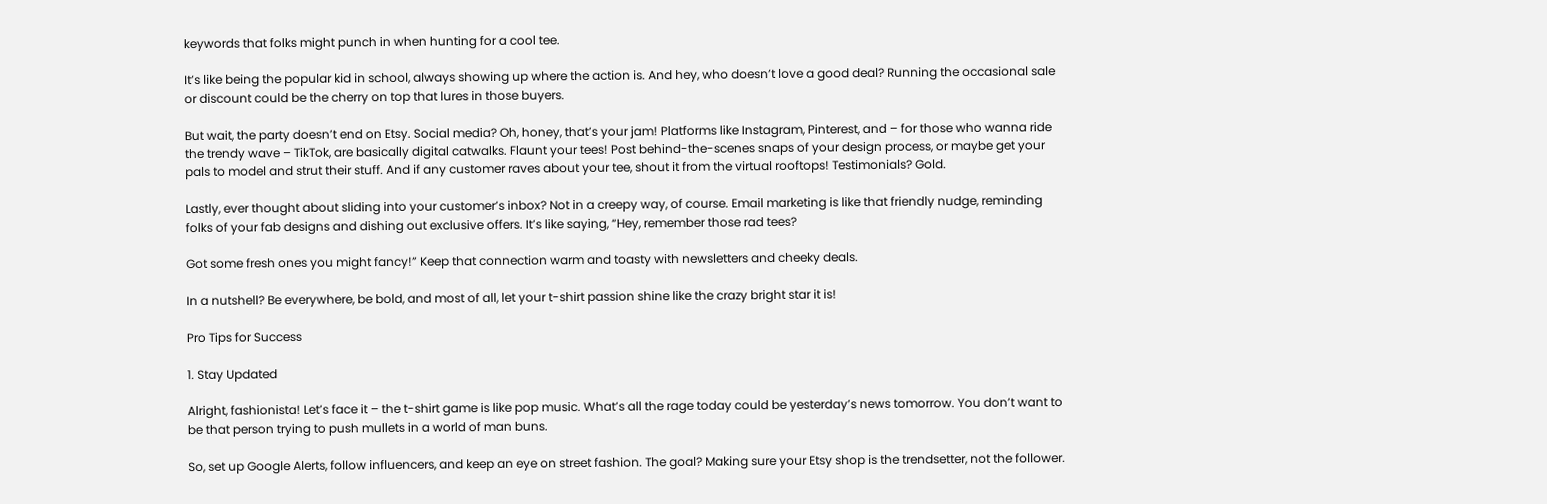keywords that folks might punch in when hunting for a cool tee.

It’s like being the popular kid in school, always showing up where the action is. And hey, who doesn’t love a good deal? Running the occasional sale or discount could be the cherry on top that lures in those buyers.

But wait, the party doesn’t end on Etsy. Social media? Oh, honey, that’s your jam! Platforms like Instagram, Pinterest, and – for those who wanna ride the trendy wave – TikTok, are basically digital catwalks. Flaunt your tees! Post behind-the-scenes snaps of your design process, or maybe get your pals to model and strut their stuff. And if any customer raves about your tee, shout it from the virtual rooftops! Testimonials? Gold.

Lastly, ever thought about sliding into your customer’s inbox? Not in a creepy way, of course. Email marketing is like that friendly nudge, reminding folks of your fab designs and dishing out exclusive offers. It’s like saying, “Hey, remember those rad tees?

Got some fresh ones you might fancy!” Keep that connection warm and toasty with newsletters and cheeky deals.

In a nutshell? Be everywhere, be bold, and most of all, let your t-shirt passion shine like the crazy bright star it is!

Pro Tips for Success

1. Stay Updated

Alright, fashionista! Let’s face it – the t-shirt game is like pop music. What’s all the rage today could be yesterday’s news tomorrow. You don’t want to be that person trying to push mullets in a world of man buns.

So, set up Google Alerts, follow influencers, and keep an eye on street fashion. The goal? Making sure your Etsy shop is the trendsetter, not the follower.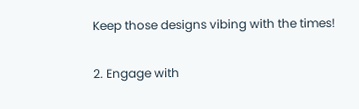Keep those designs vibing with the times!

2. Engage with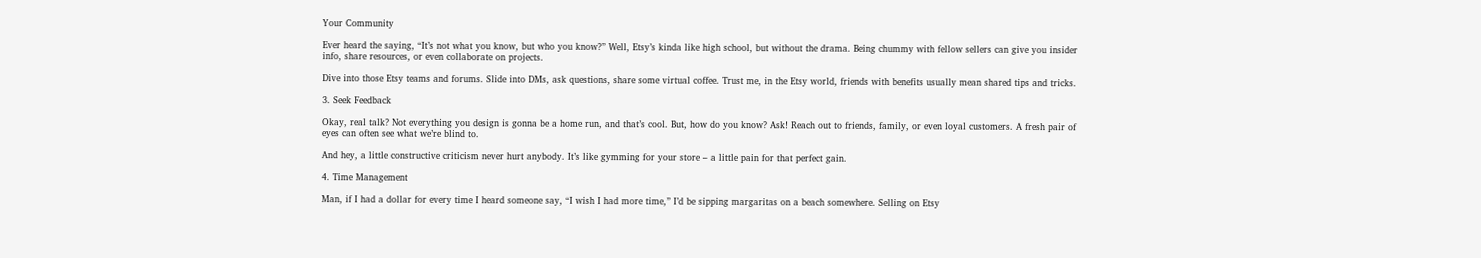Your Community

Ever heard the saying, “It’s not what you know, but who you know?” Well, Etsy’s kinda like high school, but without the drama. Being chummy with fellow sellers can give you insider info, share resources, or even collaborate on projects.

Dive into those Etsy teams and forums. Slide into DMs, ask questions, share some virtual coffee. Trust me, in the Etsy world, friends with benefits usually mean shared tips and tricks.

3. Seek Feedback

Okay, real talk? Not everything you design is gonna be a home run, and that’s cool. But, how do you know? Ask! Reach out to friends, family, or even loyal customers. A fresh pair of eyes can often see what we’re blind to.

And hey, a little constructive criticism never hurt anybody. It’s like gymming for your store – a little pain for that perfect gain.

4. Time Management

Man, if I had a dollar for every time I heard someone say, “I wish I had more time,” I’d be sipping margaritas on a beach somewhere. Selling on Etsy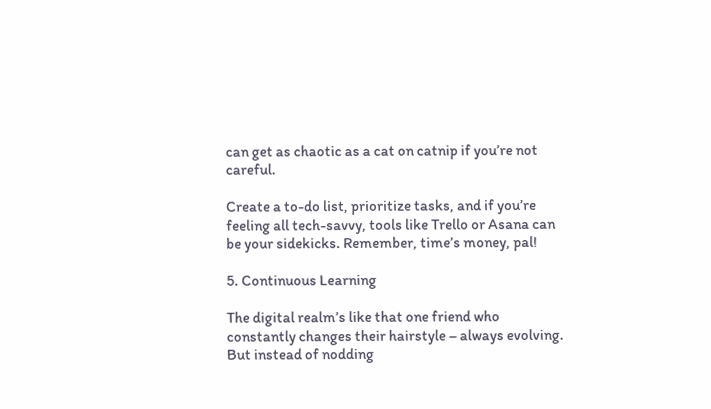can get as chaotic as a cat on catnip if you’re not careful.

Create a to-do list, prioritize tasks, and if you’re feeling all tech-savvy, tools like Trello or Asana can be your sidekicks. Remember, time’s money, pal!

5. Continuous Learning

The digital realm’s like that one friend who constantly changes their hairstyle – always evolving. But instead of nodding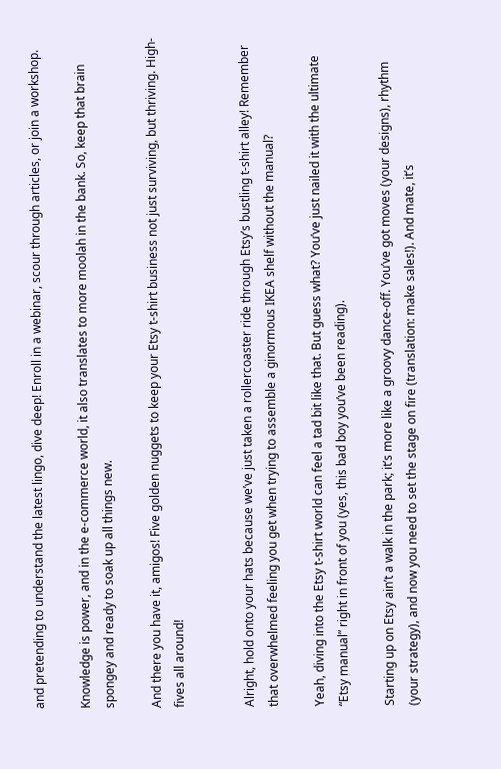and pretending to understand the latest lingo, dive deep! Enroll in a webinar, scour through articles, or join a workshop.

Knowledge is power, and in the e-commerce world, it also translates to more moolah in the bank. So, keep that brain spongey and ready to soak up all things new.

And there you have it, amigos! Five golden nuggets to keep your Etsy t-shirt business not just surviving, but thriving. High-fives all around!


Alright, hold onto your hats because we’ve just taken a rollercoaster ride through Etsy’s bustling t-shirt alley! Remember that overwhelmed feeling you get when trying to assemble a ginormous IKEA shelf without the manual?

Yeah, diving into the Etsy t-shirt world can feel a tad bit like that. But guess what? You’ve just nailed it with the ultimate “Etsy manual” right in front of you (yes, this bad boy you’ve been reading).

Starting up on Etsy ain’t a walk in the park; it’s more like a groovy dance-off. You’ve got moves (your designs), rhythm (your strategy), and now you need to set the stage on fire (translation: make sales!). And mate, it’s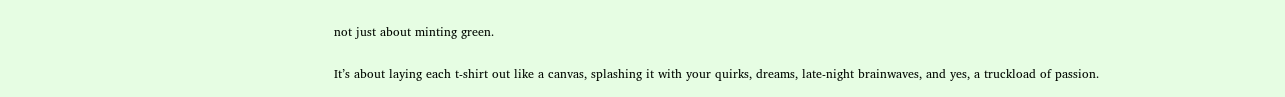not just about minting green.

It’s about laying each t-shirt out like a canvas, splashing it with your quirks, dreams, late-night brainwaves, and yes, a truckload of passion.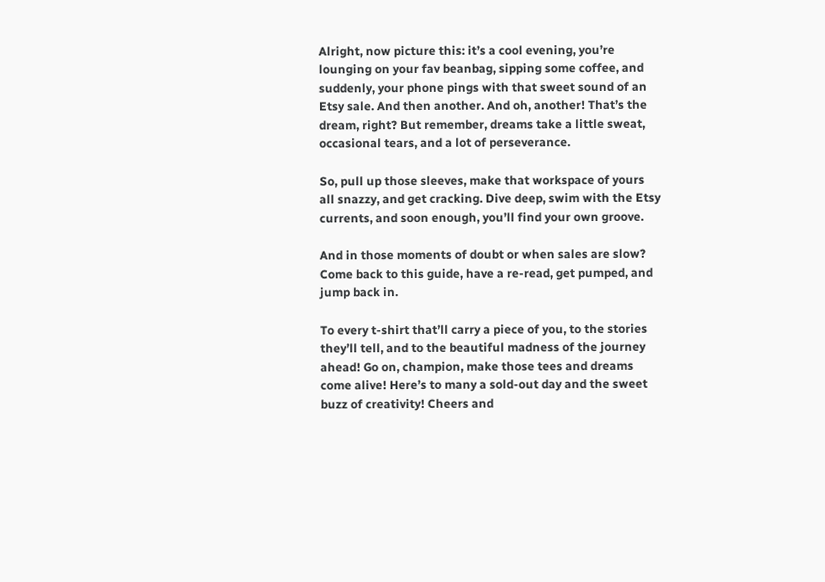Alright, now picture this: it’s a cool evening, you’re lounging on your fav beanbag, sipping some coffee, and suddenly, your phone pings with that sweet sound of an Etsy sale. And then another. And oh, another! That’s the dream, right? But remember, dreams take a little sweat, occasional tears, and a lot of perseverance.

So, pull up those sleeves, make that workspace of yours all snazzy, and get cracking. Dive deep, swim with the Etsy currents, and soon enough, you’ll find your own groove.

And in those moments of doubt or when sales are slow? Come back to this guide, have a re-read, get pumped, and jump back in.

To every t-shirt that’ll carry a piece of you, to the stories they’ll tell, and to the beautiful madness of the journey ahead! Go on, champion, make those tees and dreams come alive! Here’s to many a sold-out day and the sweet buzz of creativity! Cheers and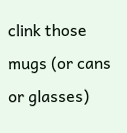clink those mugs (or cans or glasses)